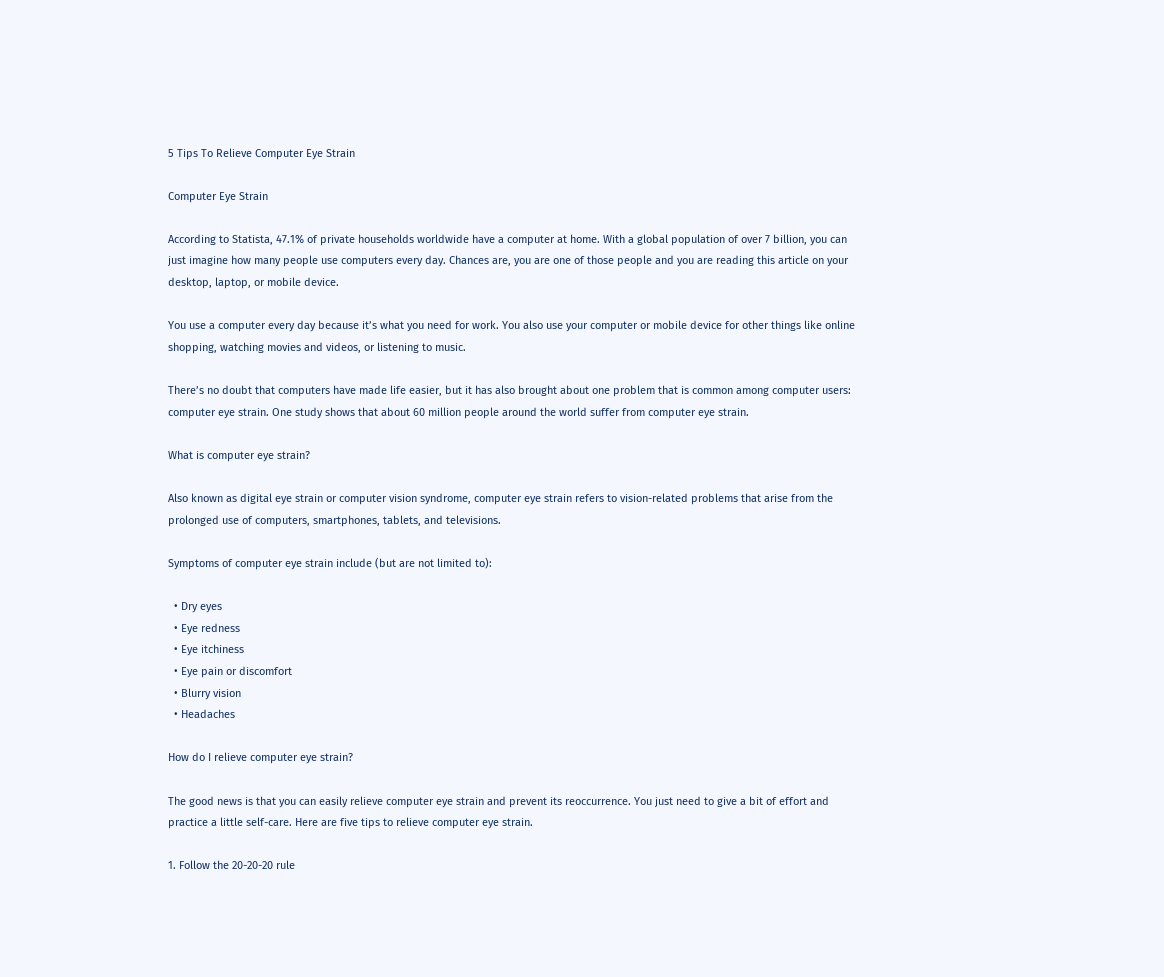5 Tips To Relieve Computer Eye Strain

Computer Eye Strain

According to Statista, 47.1% of private households worldwide have a computer at home. With a global population of over 7 billion, you can just imagine how many people use computers every day. Chances are, you are one of those people and you are reading this article on your desktop, laptop, or mobile device.

You use a computer every day because it’s what you need for work. You also use your computer or mobile device for other things like online shopping, watching movies and videos, or listening to music.

There’s no doubt that computers have made life easier, but it has also brought about one problem that is common among computer users: computer eye strain. One study shows that about 60 million people around the world suffer from computer eye strain.

What is computer eye strain?

Also known as digital eye strain or computer vision syndrome, computer eye strain refers to vision-related problems that arise from the prolonged use of computers, smartphones, tablets, and televisions.

Symptoms of computer eye strain include (but are not limited to):

  • Dry eyes
  • Eye redness
  • Eye itchiness
  • Eye pain or discomfort
  • Blurry vision
  • Headaches

How do I relieve computer eye strain?

The good news is that you can easily relieve computer eye strain and prevent its reoccurrence. You just need to give a bit of effort and practice a little self-care. Here are five tips to relieve computer eye strain.

1. Follow the 20-20-20 rule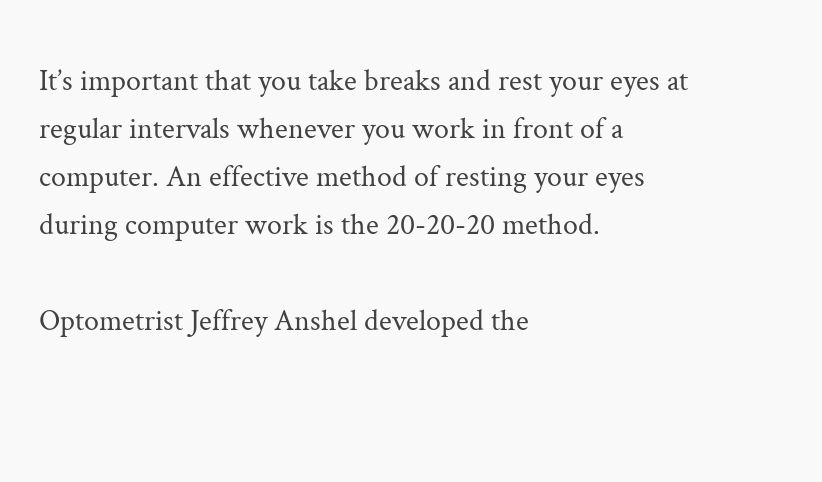It’s important that you take breaks and rest your eyes at regular intervals whenever you work in front of a computer. An effective method of resting your eyes during computer work is the 20-20-20 method.

Optometrist Jeffrey Anshel developed the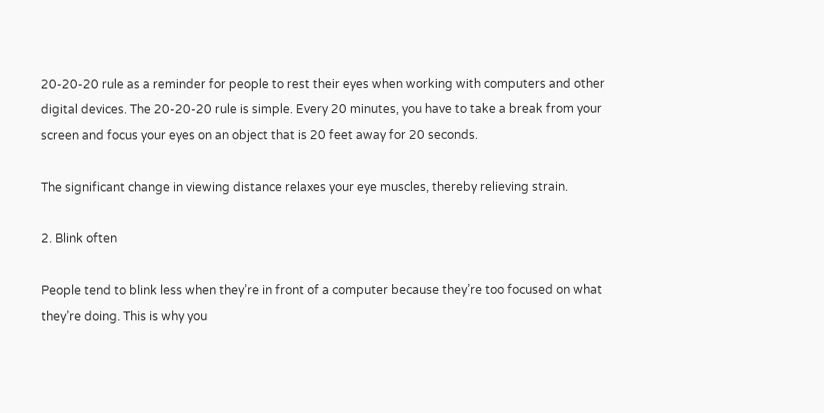20-20-20 rule as a reminder for people to rest their eyes when working with computers and other digital devices. The 20-20-20 rule is simple. Every 20 minutes, you have to take a break from your screen and focus your eyes on an object that is 20 feet away for 20 seconds.

The significant change in viewing distance relaxes your eye muscles, thereby relieving strain.

2. Blink often

People tend to blink less when they’re in front of a computer because they’re too focused on what they’re doing. This is why you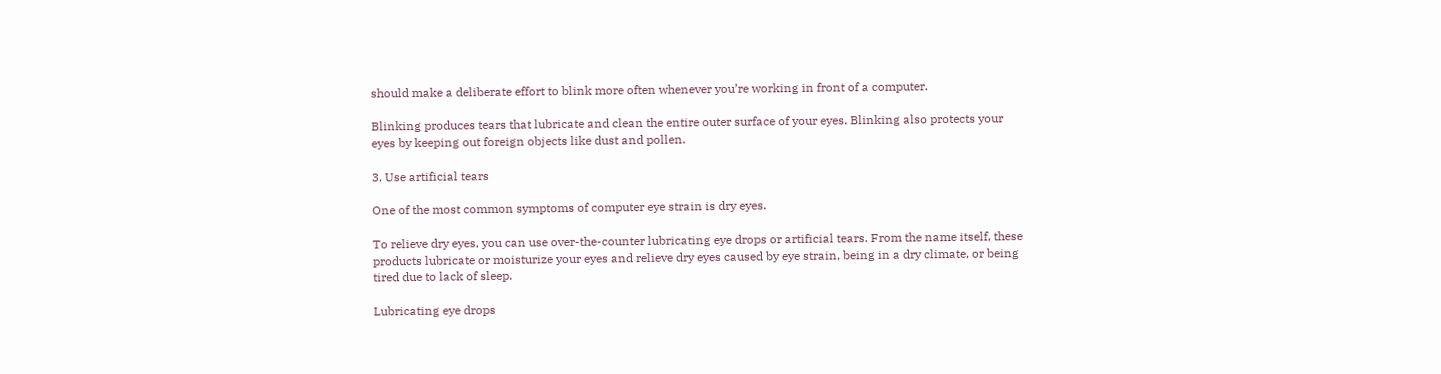should make a deliberate effort to blink more often whenever you’re working in front of a computer.

Blinking produces tears that lubricate and clean the entire outer surface of your eyes. Blinking also protects your eyes by keeping out foreign objects like dust and pollen.

3. Use artificial tears

One of the most common symptoms of computer eye strain is dry eyes.

To relieve dry eyes, you can use over-the-counter lubricating eye drops or artificial tears. From the name itself, these products lubricate or moisturize your eyes and relieve dry eyes caused by eye strain, being in a dry climate, or being tired due to lack of sleep.

Lubricating eye drops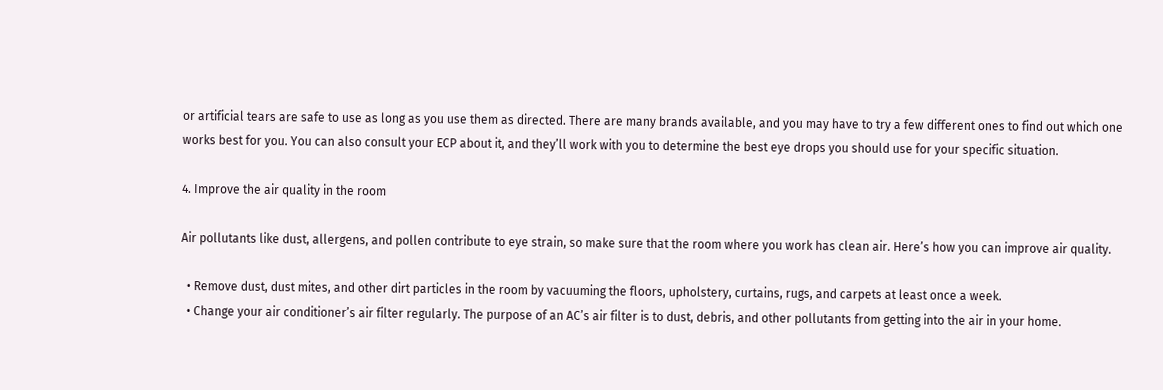or artificial tears are safe to use as long as you use them as directed. There are many brands available, and you may have to try a few different ones to find out which one works best for you. You can also consult your ECP about it, and they’ll work with you to determine the best eye drops you should use for your specific situation.

4. Improve the air quality in the room

Air pollutants like dust, allergens, and pollen contribute to eye strain, so make sure that the room where you work has clean air. Here’s how you can improve air quality.

  • Remove dust, dust mites, and other dirt particles in the room by vacuuming the floors, upholstery, curtains, rugs, and carpets at least once a week.
  • Change your air conditioner’s air filter regularly. The purpose of an AC’s air filter is to dust, debris, and other pollutants from getting into the air in your home.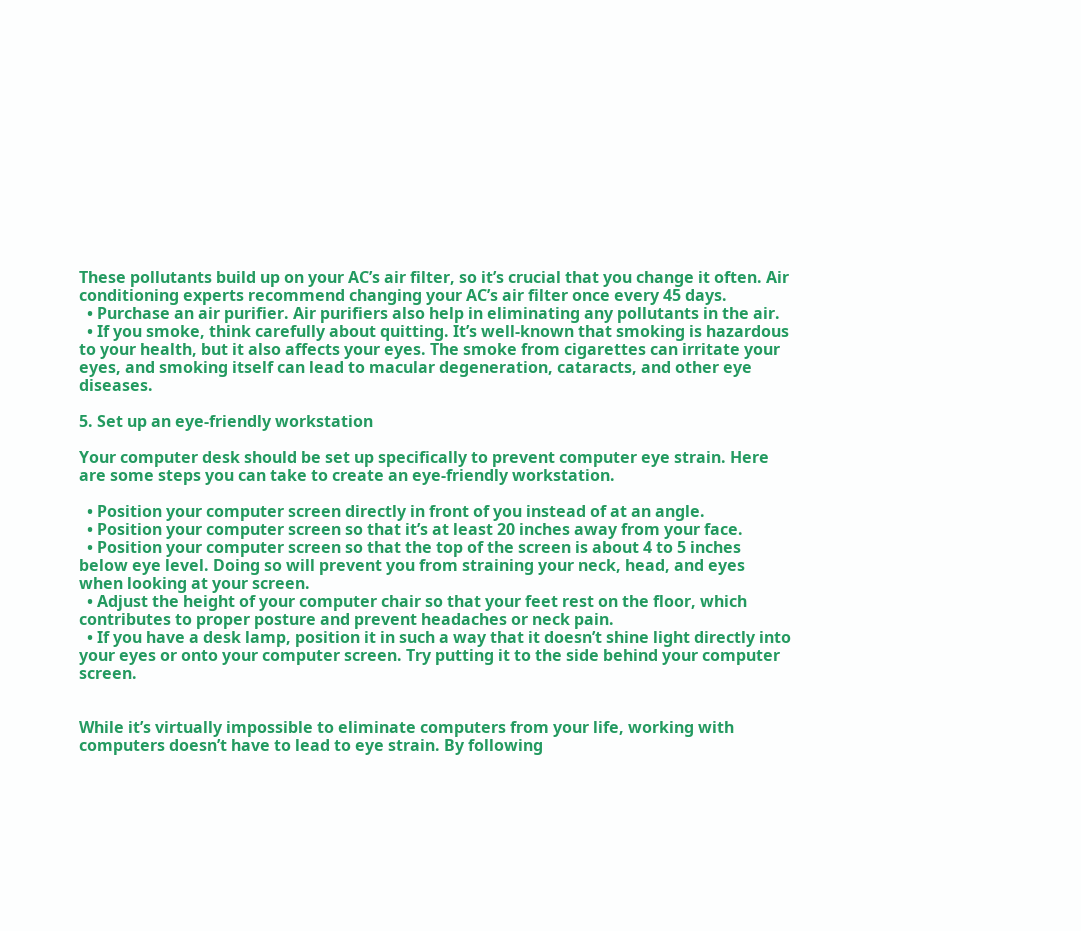These pollutants build up on your AC’s air filter, so it’s crucial that you change it often. Air conditioning experts recommend changing your AC’s air filter once every 45 days.
  • Purchase an air purifier. Air purifiers also help in eliminating any pollutants in the air.
  • If you smoke, think carefully about quitting. It’s well-known that smoking is hazardous to your health, but it also affects your eyes. The smoke from cigarettes can irritate your eyes, and smoking itself can lead to macular degeneration, cataracts, and other eye diseases.

5. Set up an eye-friendly workstation

Your computer desk should be set up specifically to prevent computer eye strain. Here are some steps you can take to create an eye-friendly workstation.

  • Position your computer screen directly in front of you instead of at an angle.
  • Position your computer screen so that it’s at least 20 inches away from your face.
  • Position your computer screen so that the top of the screen is about 4 to 5 inches below eye level. Doing so will prevent you from straining your neck, head, and eyes when looking at your screen.
  • Adjust the height of your computer chair so that your feet rest on the floor, which contributes to proper posture and prevent headaches or neck pain.
  • If you have a desk lamp, position it in such a way that it doesn’t shine light directly into your eyes or onto your computer screen. Try putting it to the side behind your computer screen.


While it’s virtually impossible to eliminate computers from your life, working with computers doesn’t have to lead to eye strain. By following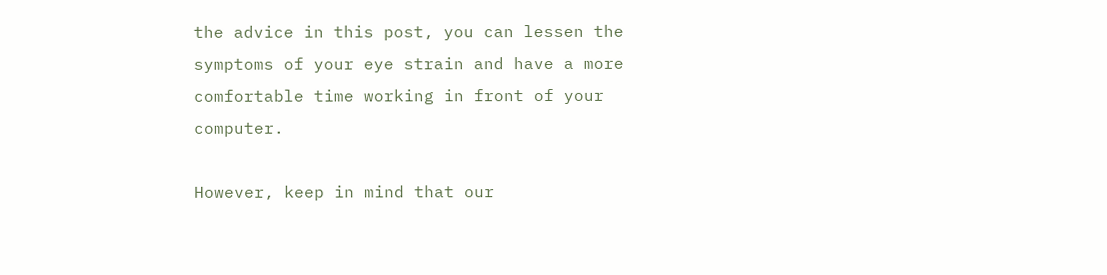the advice in this post, you can lessen the symptoms of your eye strain and have a more comfortable time working in front of your computer.

However, keep in mind that our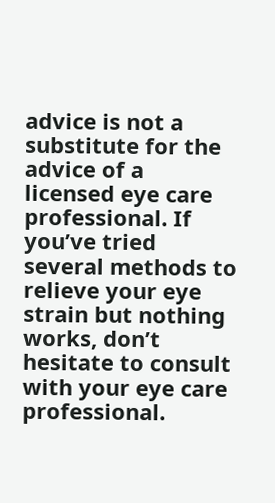advice is not a substitute for the advice of a licensed eye care professional. If you’ve tried several methods to relieve your eye strain but nothing works, don’t hesitate to consult with your eye care professional.